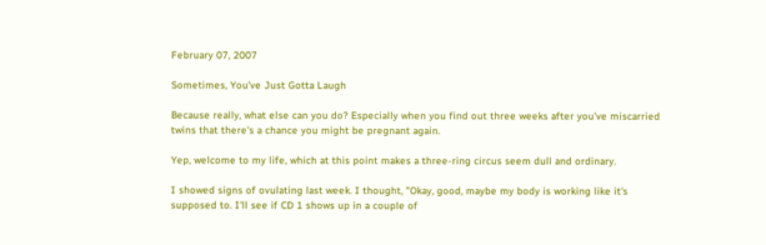February 07, 2007

Sometimes, You've Just Gotta Laugh

Because really, what else can you do? Especially when you find out three weeks after you've miscarried twins that there's a chance you might be pregnant again.

Yep, welcome to my life, which at this point makes a three-ring circus seem dull and ordinary.

I showed signs of ovulating last week. I thought, "Okay, good, maybe my body is working like it's supposed to. I'll see if CD 1 shows up in a couple of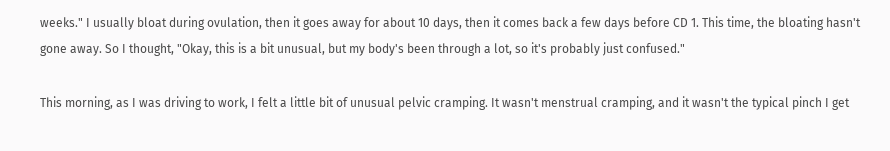weeks." I usually bloat during ovulation, then it goes away for about 10 days, then it comes back a few days before CD 1. This time, the bloating hasn't gone away. So I thought, "Okay, this is a bit unusual, but my body's been through a lot, so it's probably just confused."

This morning, as I was driving to work, I felt a little bit of unusual pelvic cramping. It wasn't menstrual cramping, and it wasn't the typical pinch I get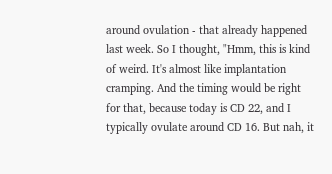around ovulation - that already happened last week. So I thought, "Hmm, this is kind of weird. It's almost like implantation cramping. And the timing would be right for that, because today is CD 22, and I typically ovulate around CD 16. But nah, it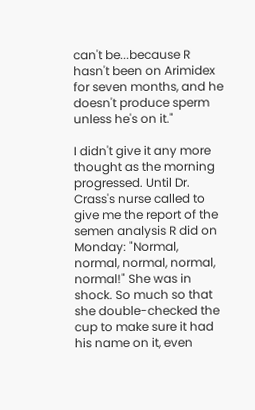can't be...because R hasn't been on Arimidex for seven months, and he doesn't produce sperm unless he's on it."

I didn't give it any more thought as the morning progressed. Until Dr. Crass's nurse called to give me the report of the semen analysis R did on Monday: "Normal, normal, normal, normal, normal!" She was in shock. So much so that she double-checked the cup to make sure it had his name on it, even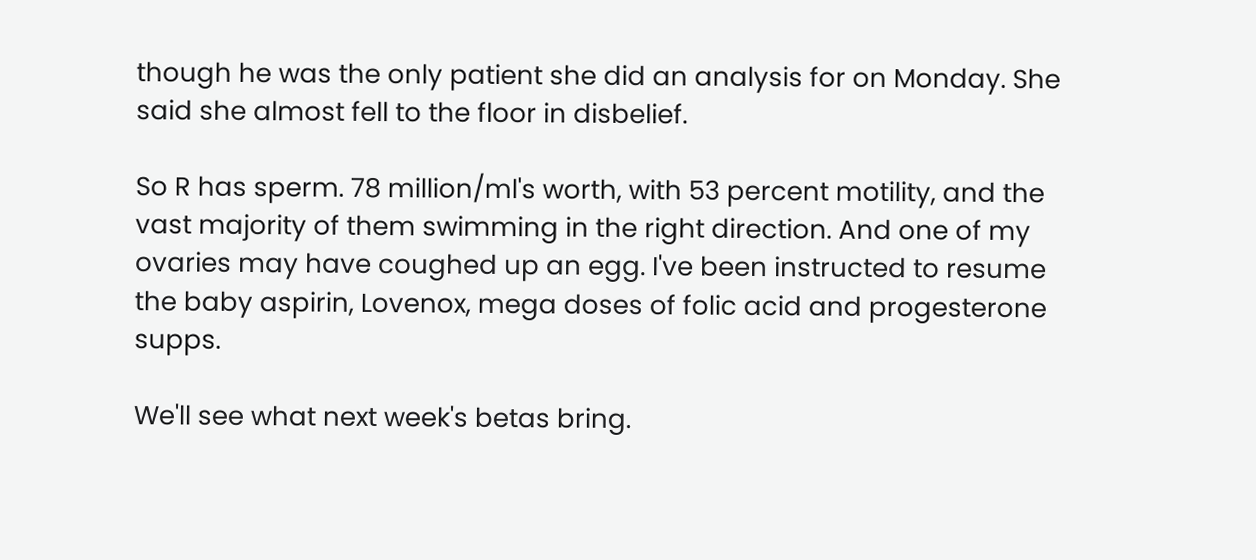though he was the only patient she did an analysis for on Monday. She said she almost fell to the floor in disbelief.

So R has sperm. 78 million/ml's worth, with 53 percent motility, and the vast majority of them swimming in the right direction. And one of my ovaries may have coughed up an egg. I've been instructed to resume the baby aspirin, Lovenox, mega doses of folic acid and progesterone supps.

We'll see what next week's betas bring.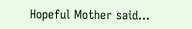Hopeful Mother said...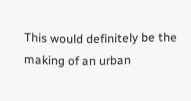This would definitely be the making of an urban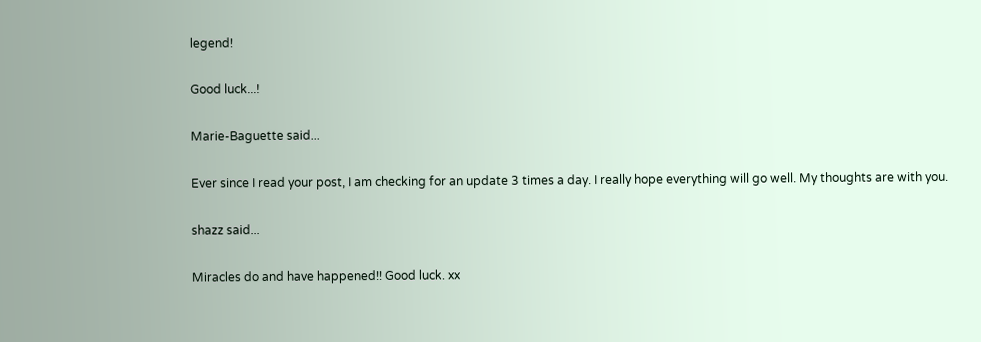legend!

Good luck...!

Marie-Baguette said...

Ever since I read your post, I am checking for an update 3 times a day. I really hope everything will go well. My thoughts are with you.

shazz said...

Miracles do and have happened!! Good luck. xx